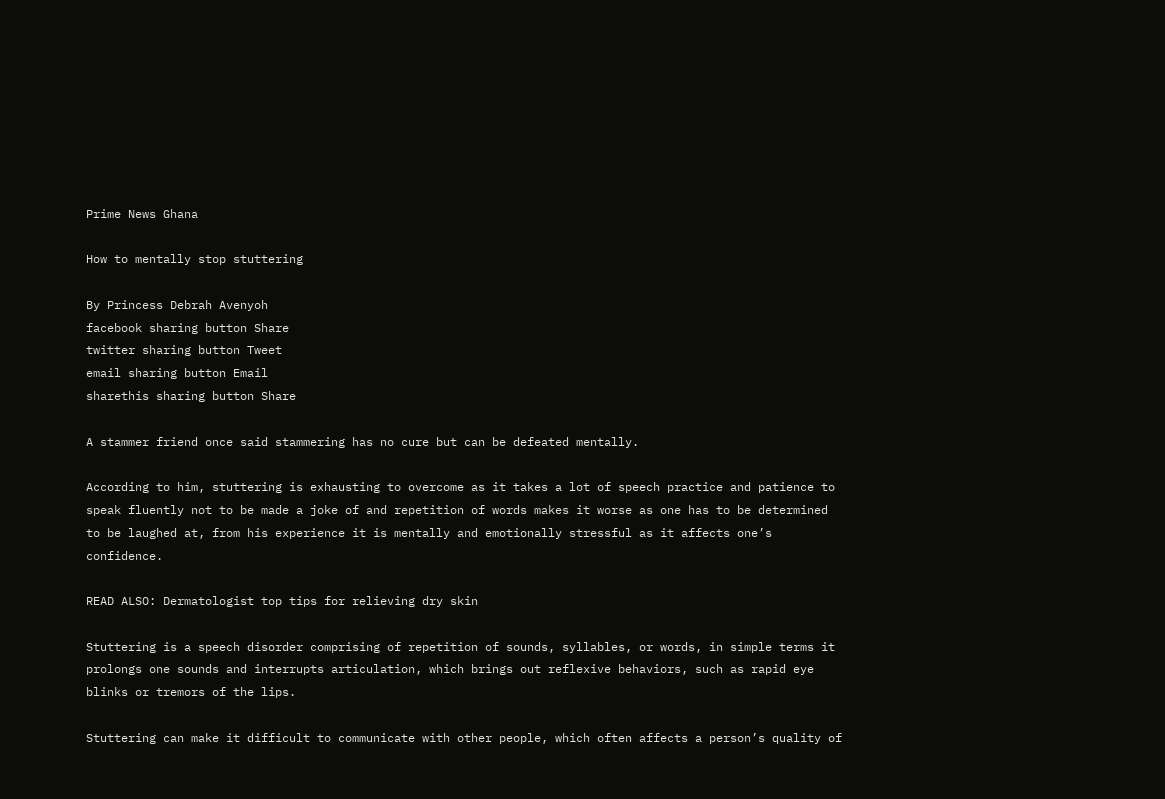Prime News Ghana

How to mentally stop stuttering

By Princess Debrah Avenyoh
facebook sharing button Share
twitter sharing button Tweet
email sharing button Email
sharethis sharing button Share

A stammer friend once said stammering has no cure but can be defeated mentally.

According to him, stuttering is exhausting to overcome as it takes a lot of speech practice and patience to speak fluently not to be made a joke of and repetition of words makes it worse as one has to be determined to be laughed at, from his experience it is mentally and emotionally stressful as it affects one’s confidence.

READ ALSO: Dermatologist top tips for relieving dry skin

Stuttering is a speech disorder comprising of repetition of sounds, syllables, or words, in simple terms it prolongs one sounds and interrupts articulation, which brings out reflexive behaviors, such as rapid eye blinks or tremors of the lips.

Stuttering can make it difficult to communicate with other people, which often affects a person’s quality of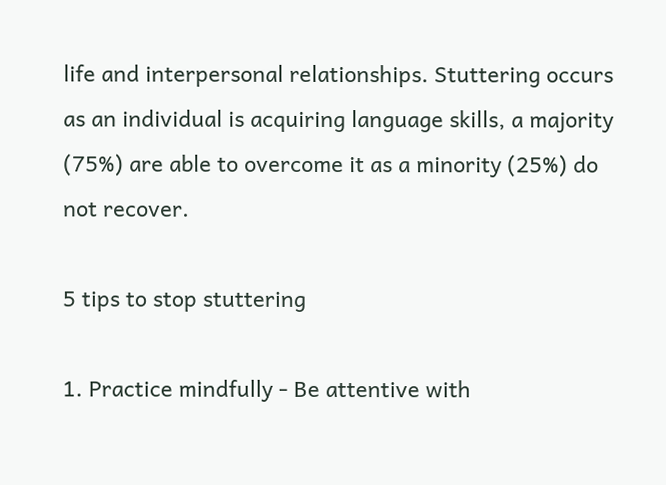life and interpersonal relationships. Stuttering occurs as an individual is acquiring language skills, a majority (75%) are able to overcome it as a minority (25%) do not recover.

5 tips to stop stuttering

1. Practice mindfully - Be attentive with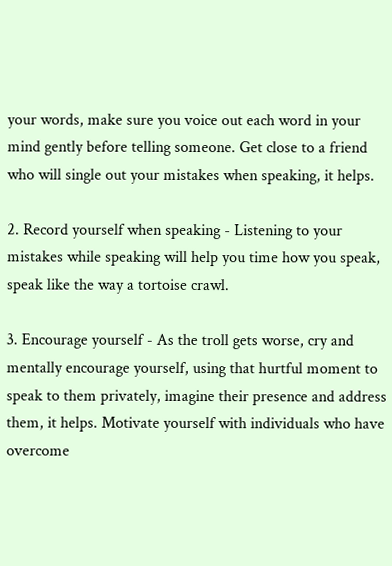your words, make sure you voice out each word in your mind gently before telling someone. Get close to a friend who will single out your mistakes when speaking, it helps.

2. Record yourself when speaking - Listening to your mistakes while speaking will help you time how you speak, speak like the way a tortoise crawl.

3. Encourage yourself - As the troll gets worse, cry and mentally encourage yourself, using that hurtful moment to speak to them privately, imagine their presence and address them, it helps. Motivate yourself with individuals who have overcome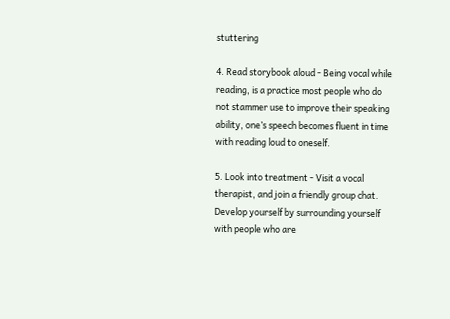stuttering

4. Read storybook aloud - Being vocal while reading, is a practice most people who do not stammer use to improve their speaking ability, one’s speech becomes fluent in time with reading loud to oneself.

5. Look into treatment - Visit a vocal therapist, and join a friendly group chat. Develop yourself by surrounding yourself with people who are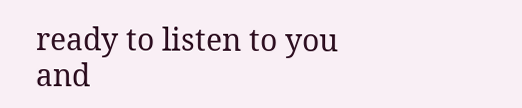ready to listen to you and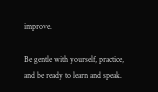improve.

Be gentle with yourself, practice, and be ready to learn and speak.